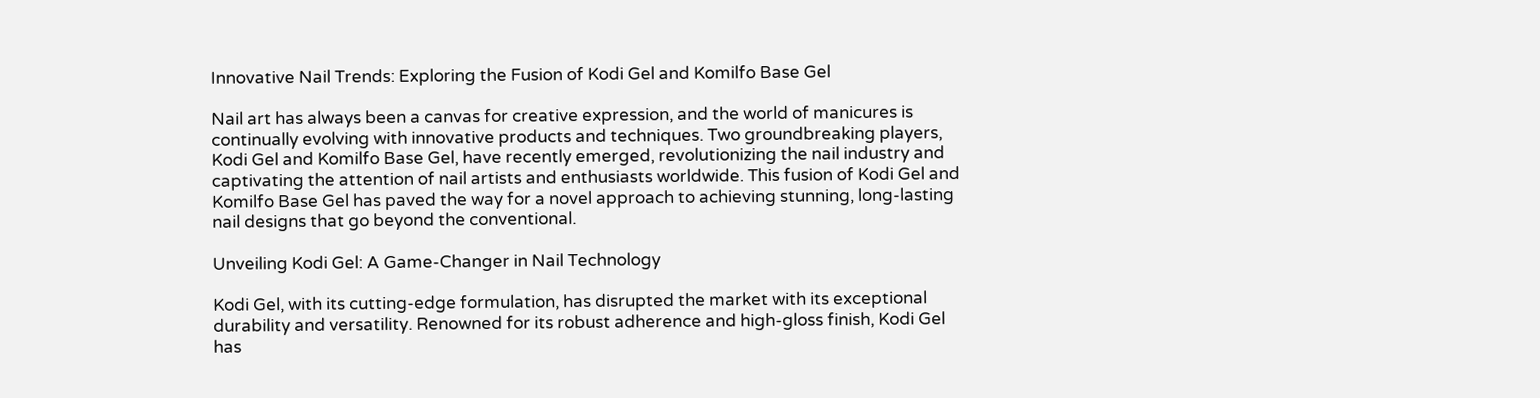Innovative Nail Trends: Exploring the Fusion of Kodi Gel and Komilfo Base Gel

Nail art has always been a canvas for creative expression, and the world of manicures is continually evolving with innovative products and techniques. Two groundbreaking players, Kodi Gel and Komilfo Base Gel, have recently emerged, revolutionizing the nail industry and captivating the attention of nail artists and enthusiasts worldwide. This fusion of Kodi Gel and Komilfo Base Gel has paved the way for a novel approach to achieving stunning, long-lasting nail designs that go beyond the conventional.

Unveiling Kodi Gel: A Game-Changer in Nail Technology

Kodi Gel, with its cutting-edge formulation, has disrupted the market with its exceptional durability and versatility. Renowned for its robust adherence and high-gloss finish, Kodi Gel has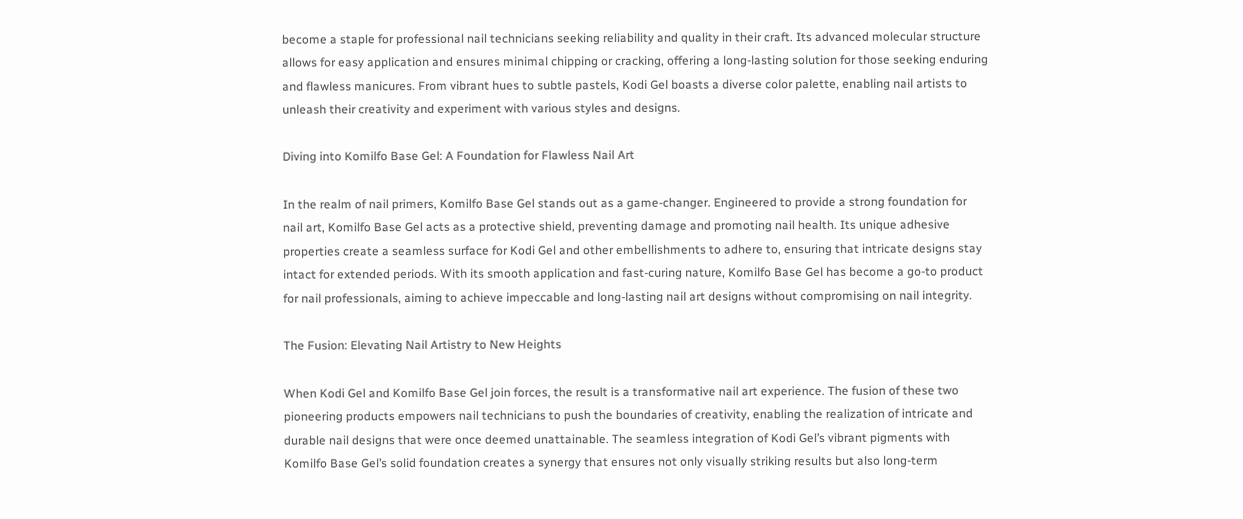become a staple for professional nail technicians seeking reliability and quality in their craft. Its advanced molecular structure allows for easy application and ensures minimal chipping or cracking, offering a long-lasting solution for those seeking enduring and flawless manicures. From vibrant hues to subtle pastels, Kodi Gel boasts a diverse color palette, enabling nail artists to unleash their creativity and experiment with various styles and designs.

Diving into Komilfo Base Gel: A Foundation for Flawless Nail Art

In the realm of nail primers, Komilfo Base Gel stands out as a game-changer. Engineered to provide a strong foundation for nail art, Komilfo Base Gel acts as a protective shield, preventing damage and promoting nail health. Its unique adhesive properties create a seamless surface for Kodi Gel and other embellishments to adhere to, ensuring that intricate designs stay intact for extended periods. With its smooth application and fast-curing nature, Komilfo Base Gel has become a go-to product for nail professionals, aiming to achieve impeccable and long-lasting nail art designs without compromising on nail integrity.

The Fusion: Elevating Nail Artistry to New Heights

When Kodi Gel and Komilfo Base Gel join forces, the result is a transformative nail art experience. The fusion of these two pioneering products empowers nail technicians to push the boundaries of creativity, enabling the realization of intricate and durable nail designs that were once deemed unattainable. The seamless integration of Kodi Gel’s vibrant pigments with Komilfo Base Gel’s solid foundation creates a synergy that ensures not only visually striking results but also long-term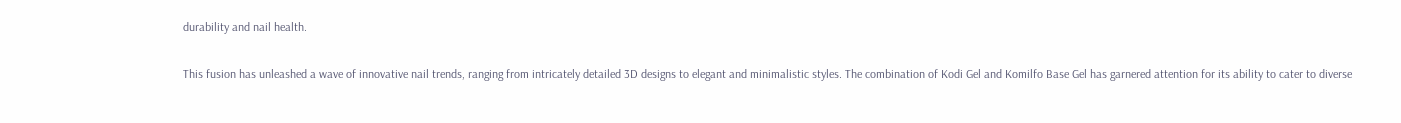durability and nail health.

This fusion has unleashed a wave of innovative nail trends, ranging from intricately detailed 3D designs to elegant and minimalistic styles. The combination of Kodi Gel and Komilfo Base Gel has garnered attention for its ability to cater to diverse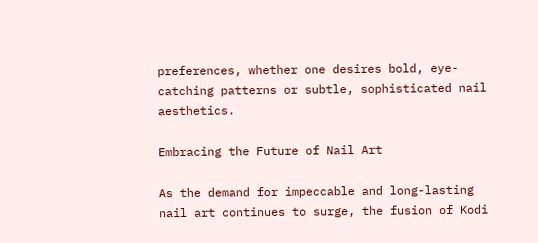preferences, whether one desires bold, eye-catching patterns or subtle, sophisticated nail aesthetics.

Embracing the Future of Nail Art

As the demand for impeccable and long-lasting nail art continues to surge, the fusion of Kodi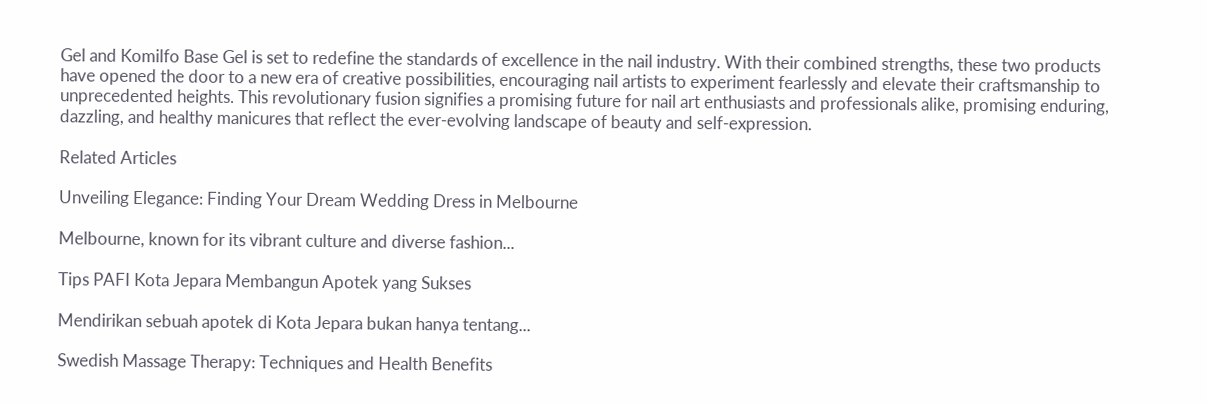Gel and Komilfo Base Gel is set to redefine the standards of excellence in the nail industry. With their combined strengths, these two products have opened the door to a new era of creative possibilities, encouraging nail artists to experiment fearlessly and elevate their craftsmanship to unprecedented heights. This revolutionary fusion signifies a promising future for nail art enthusiasts and professionals alike, promising enduring, dazzling, and healthy manicures that reflect the ever-evolving landscape of beauty and self-expression.

Related Articles

Unveiling Elegance: Finding Your Dream Wedding Dress in Melbourne

Melbourne, known for its vibrant culture and diverse fashion...

Tips PAFI Kota Jepara Membangun Apotek yang Sukses

Mendirikan sebuah apotek di Kota Jepara bukan hanya tentang...

Swedish Massage Therapy: Techniques and Health Benefits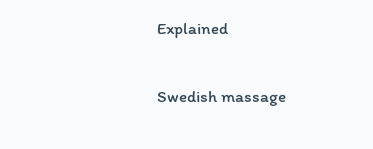Explained

Swedish massage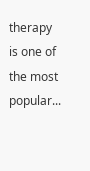therapy is one of the most popular...